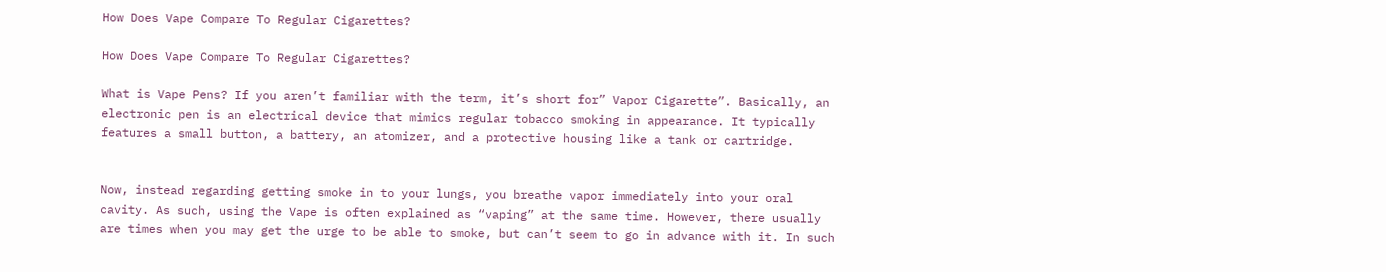How Does Vape Compare To Regular Cigarettes?

How Does Vape Compare To Regular Cigarettes?

What is Vape Pens? If you aren’t familiar with the term, it’s short for” Vapor Cigarette”. Basically, an electronic pen is an electrical device that mimics regular tobacco smoking in appearance. It typically features a small button, a battery, an atomizer, and a protective housing like a tank or cartridge.


Now, instead regarding getting smoke in to your lungs, you breathe vapor immediately into your oral cavity. As such, using the Vape is often explained as “vaping” at the same time. However, there usually are times when you may get the urge to be able to smoke, but can’t seem to go in advance with it. In such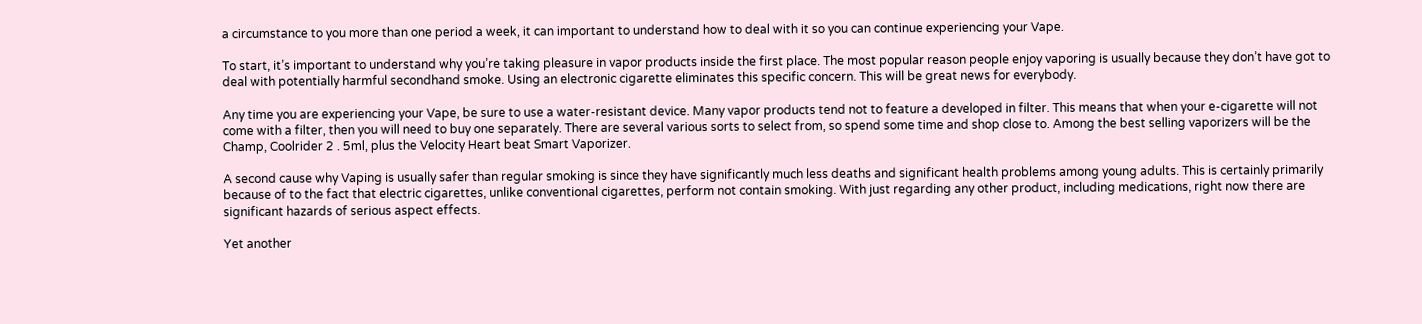a circumstance to you more than one period a week, it can important to understand how to deal with it so you can continue experiencing your Vape.

To start, it’s important to understand why you’re taking pleasure in vapor products inside the first place. The most popular reason people enjoy vaporing is usually because they don’t have got to deal with potentially harmful secondhand smoke. Using an electronic cigarette eliminates this specific concern. This will be great news for everybody.

Any time you are experiencing your Vape, be sure to use a water-resistant device. Many vapor products tend not to feature a developed in filter. This means that when your e-cigarette will not come with a filter, then you will need to buy one separately. There are several various sorts to select from, so spend some time and shop close to. Among the best selling vaporizers will be the Champ, Coolrider 2 . 5ml, plus the Velocity Heart beat Smart Vaporizer.

A second cause why Vaping is usually safer than regular smoking is since they have significantly much less deaths and significant health problems among young adults. This is certainly primarily because of to the fact that electric cigarettes, unlike conventional cigarettes, perform not contain smoking. With just regarding any other product, including medications, right now there are significant hazards of serious aspect effects.

Yet another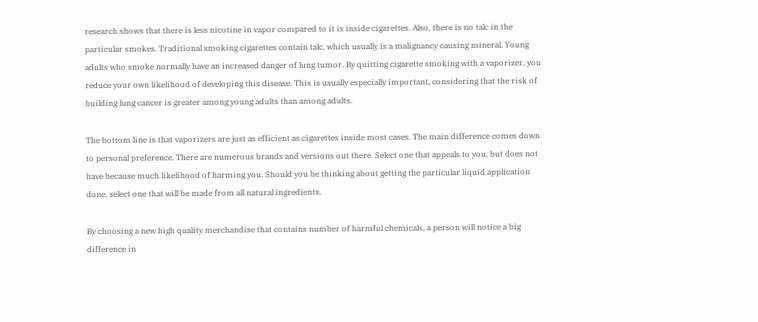research shows that there is less nicotine in vapor compared to it is inside cigarettes. Also, there is no talc in the particular smokes. Traditional smoking cigarettes contain talc, which usually is a malignancy causing mineral. Young adults who smoke normally have an increased danger of lung tumor. By quitting cigarette smoking with a vaporizer, you reduce your own likelihood of developing this disease. This is usually especially important, considering that the risk of building lung cancer is greater among young adults than among adults.

The bottom line is that vaporizers are just as efficient as cigarettes inside most cases. The main difference comes down to personal preference. There are numerous brands and versions out there. Select one that appeals to you, but does not have because much likelihood of harming you. Should you be thinking about getting the particular liquid application done, select one that will be made from all natural ingredients.

By choosing a new high quality merchandise that contains number of harmful chemicals, a person will notice a big difference in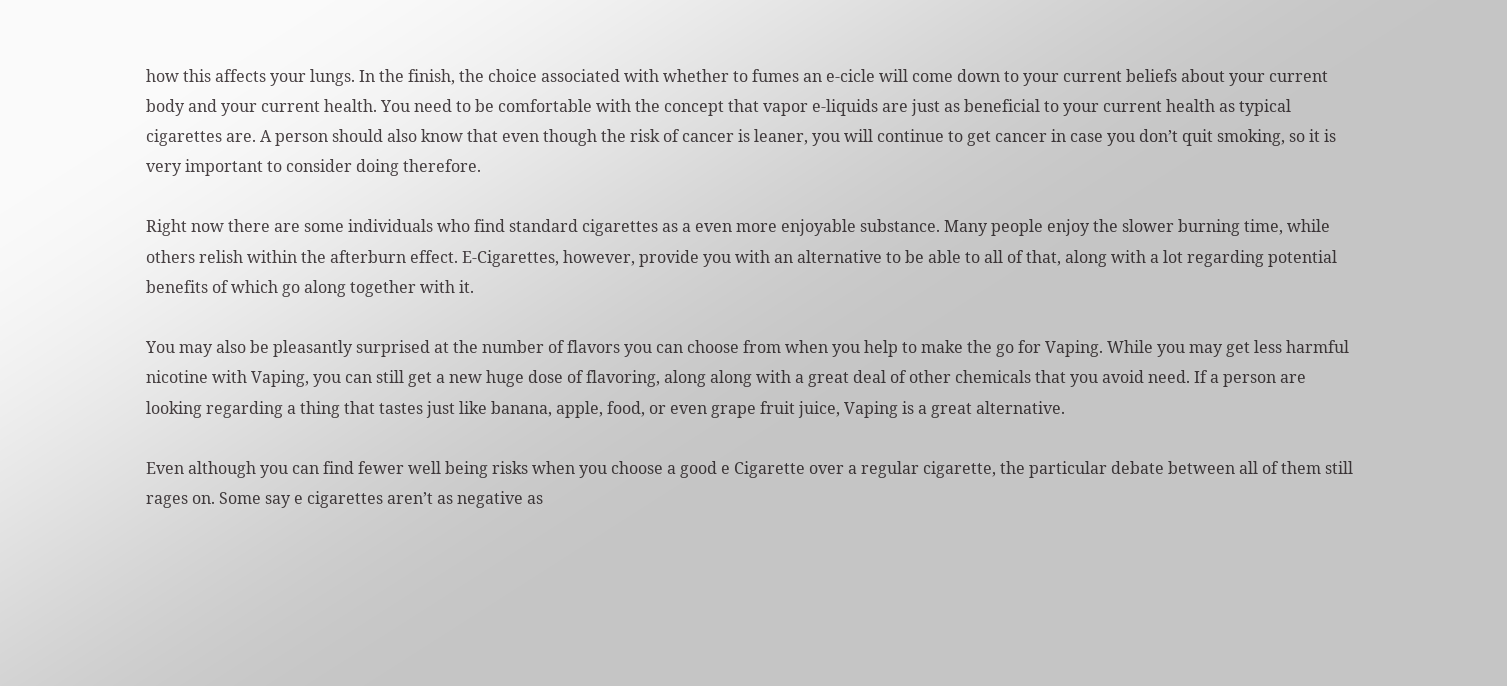how this affects your lungs. In the finish, the choice associated with whether to fumes an e-cicle will come down to your current beliefs about your current body and your current health. You need to be comfortable with the concept that vapor e-liquids are just as beneficial to your current health as typical cigarettes are. A person should also know that even though the risk of cancer is leaner, you will continue to get cancer in case you don’t quit smoking, so it is very important to consider doing therefore.

Right now there are some individuals who find standard cigarettes as a even more enjoyable substance. Many people enjoy the slower burning time, while others relish within the afterburn effect. E-Cigarettes, however, provide you with an alternative to be able to all of that, along with a lot regarding potential benefits of which go along together with it.

You may also be pleasantly surprised at the number of flavors you can choose from when you help to make the go for Vaping. While you may get less harmful nicotine with Vaping, you can still get a new huge dose of flavoring, along along with a great deal of other chemicals that you avoid need. If a person are looking regarding a thing that tastes just like banana, apple, food, or even grape fruit juice, Vaping is a great alternative.

Even although you can find fewer well being risks when you choose a good e Cigarette over a regular cigarette, the particular debate between all of them still rages on. Some say e cigarettes aren’t as negative as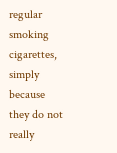regular smoking cigarettes, simply because they do not really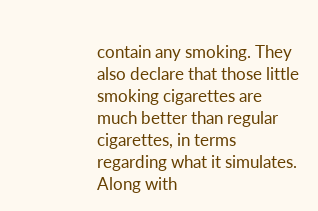contain any smoking. They also declare that those little smoking cigarettes are much better than regular cigarettes, in terms regarding what it simulates. Along with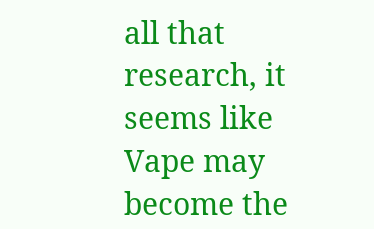all that research, it seems like Vape may become the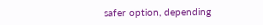safer option, depending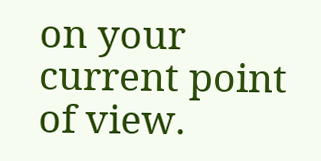on your current point of view.